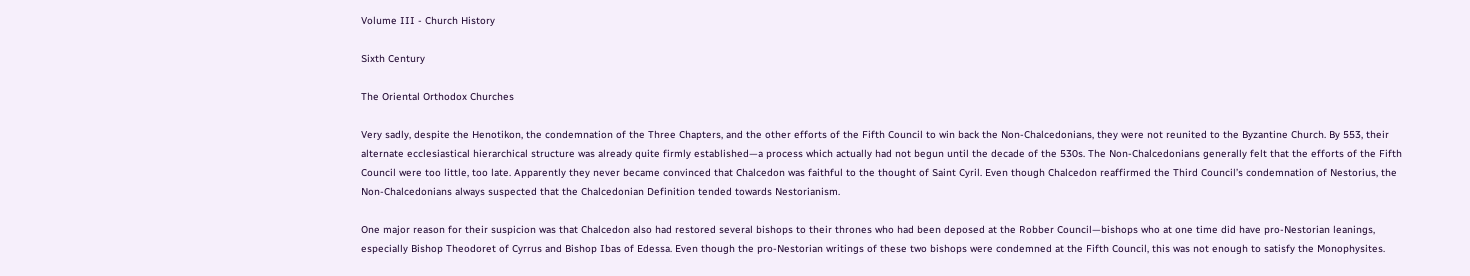Volume III - Church History

Sixth Century

The Oriental Orthodox Churches

Very sadly, despite the Henotikon, the condemnation of the Three Chapters, and the other efforts of the Fifth Council to win back the Non-Chalcedonians, they were not reunited to the Byzantine Church. By 553, their alternate ecclesiastical hierarchical structure was already quite firmly established—a process which actually had not begun until the decade of the 530s. The Non-Chalcedonians generally felt that the efforts of the Fifth Council were too little, too late. Apparently they never became convinced that Chalcedon was faithful to the thought of Saint Cyril. Even though Chalcedon reaffirmed the Third Council’s condemnation of Nestorius, the Non-Chalcedonians always suspected that the Chalcedonian Definition tended towards Nestorianism.

One major reason for their suspicion was that Chalcedon also had restored several bishops to their thrones who had been deposed at the Robber Council—bishops who at one time did have pro-Nestorian leanings, especially Bishop Theodoret of Cyrrus and Bishop Ibas of Edessa. Even though the pro-Nestorian writings of these two bishops were condemned at the Fifth Council, this was not enough to satisfy the Monophysites.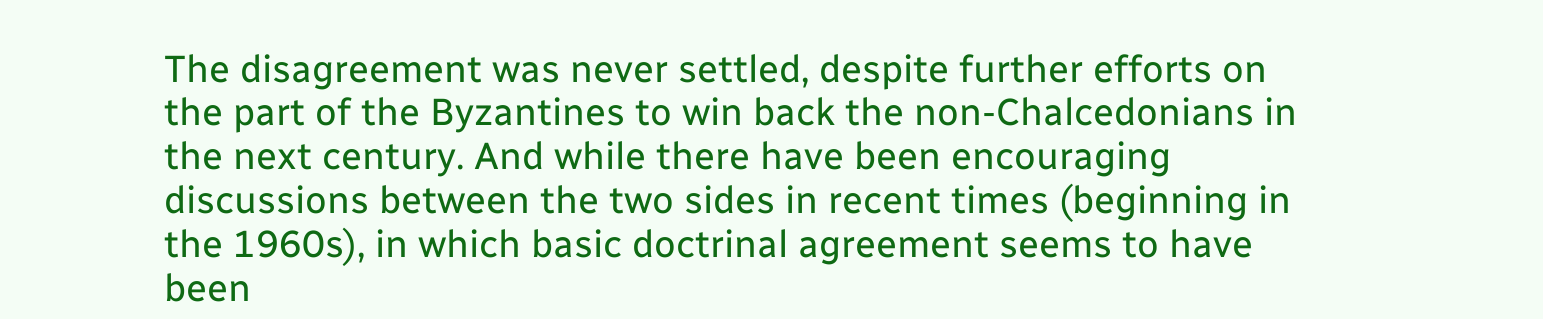The disagreement was never settled, despite further efforts on the part of the Byzantines to win back the non-Chalcedonians in the next century. And while there have been encouraging discussions between the two sides in recent times (beginning in the 1960s), in which basic doctrinal agreement seems to have been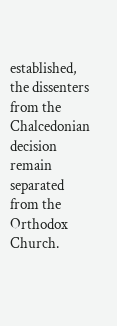established, the dissenters from the Chalcedonian decision remain separated from the Orthodox Church.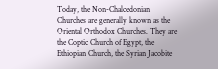Today, the Non-Chalcedonian Churches are generally known as the Oriental Orthodox Churches. They are the Coptic Church of Egypt, the Ethiopian Church, the Syrian Jacobite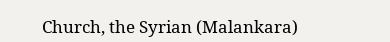Church, the Syrian (Malankara)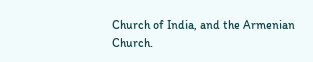Church of India, and the Armenian Church.